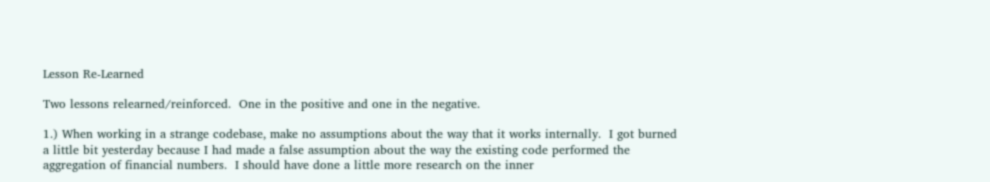Lesson Re-Learned

Two lessons relearned/reinforced.  One in the positive and one in the negative.

1.) When working in a strange codebase, make no assumptions about the way that it works internally.  I got burned a little bit yesterday because I had made a false assumption about the way the existing code performed the aggregation of financial numbers.  I should have done a little more research on the inner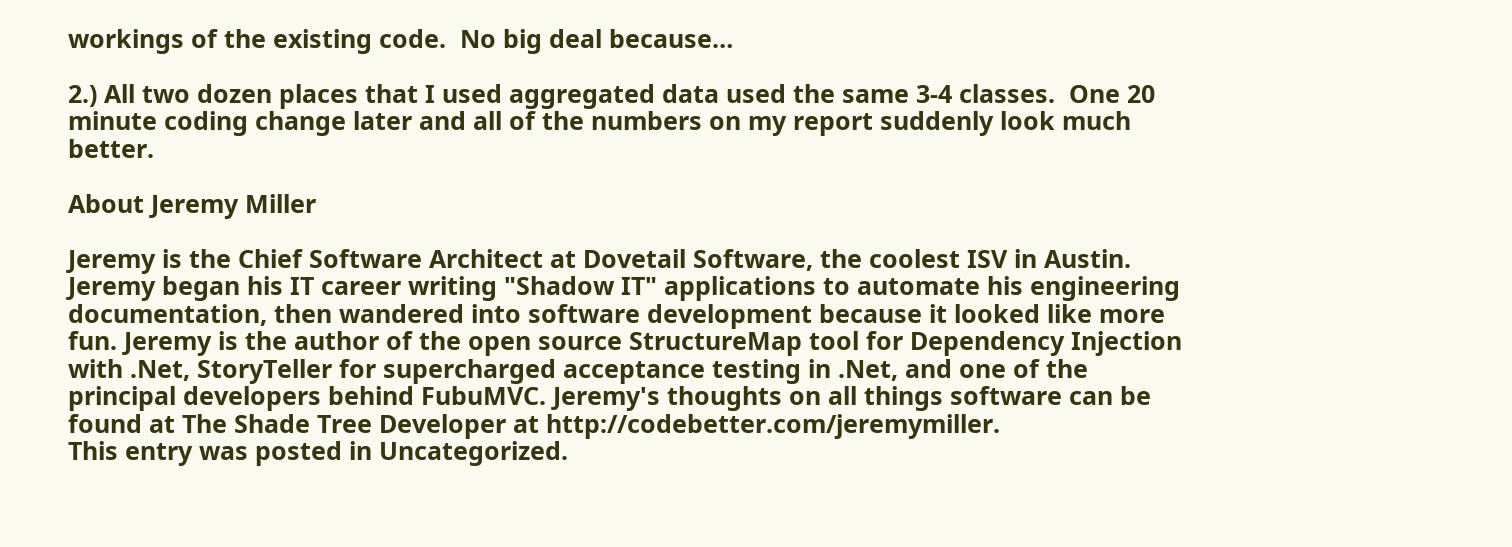workings of the existing code.  No big deal because…

2.) All two dozen places that I used aggregated data used the same 3-4 classes.  One 20 minute coding change later and all of the numbers on my report suddenly look much better.

About Jeremy Miller

Jeremy is the Chief Software Architect at Dovetail Software, the coolest ISV in Austin. Jeremy began his IT career writing "Shadow IT" applications to automate his engineering documentation, then wandered into software development because it looked like more fun. Jeremy is the author of the open source StructureMap tool for Dependency Injection with .Net, StoryTeller for supercharged acceptance testing in .Net, and one of the principal developers behind FubuMVC. Jeremy's thoughts on all things software can be found at The Shade Tree Developer at http://codebetter.com/jeremymiller.
This entry was posted in Uncategorized.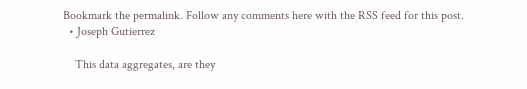Bookmark the permalink. Follow any comments here with the RSS feed for this post.
  • Joseph Gutierrez

    This data aggregates, are they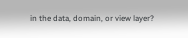in the data, domain, or view layer?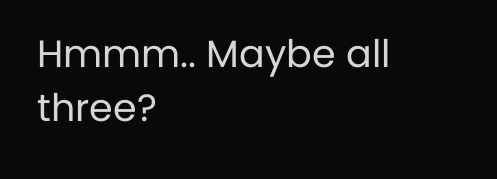Hmmm.. Maybe all three?